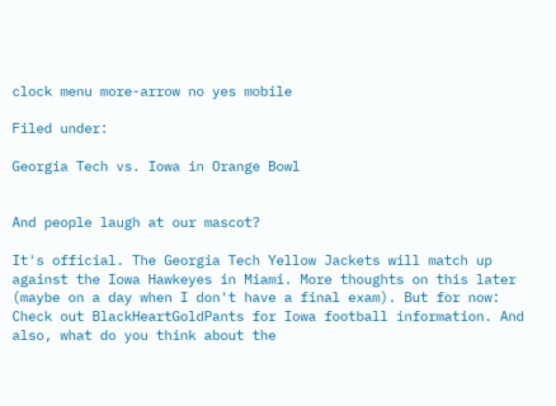clock menu more-arrow no yes mobile

Filed under:

Georgia Tech vs. Iowa in Orange Bowl


And people laugh at our mascot?

It's official. The Georgia Tech Yellow Jackets will match up against the Iowa Hawkeyes in Miami. More thoughts on this later (maybe on a day when I don't have a final exam). But for now: Check out BlackHeartGoldPants for Iowa football information. And also, what do you think about the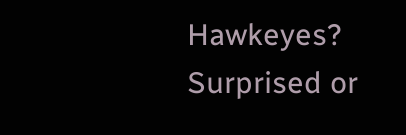Hawkeyes? Surprised or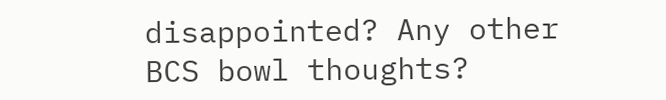disappointed? Any other BCS bowl thoughts?